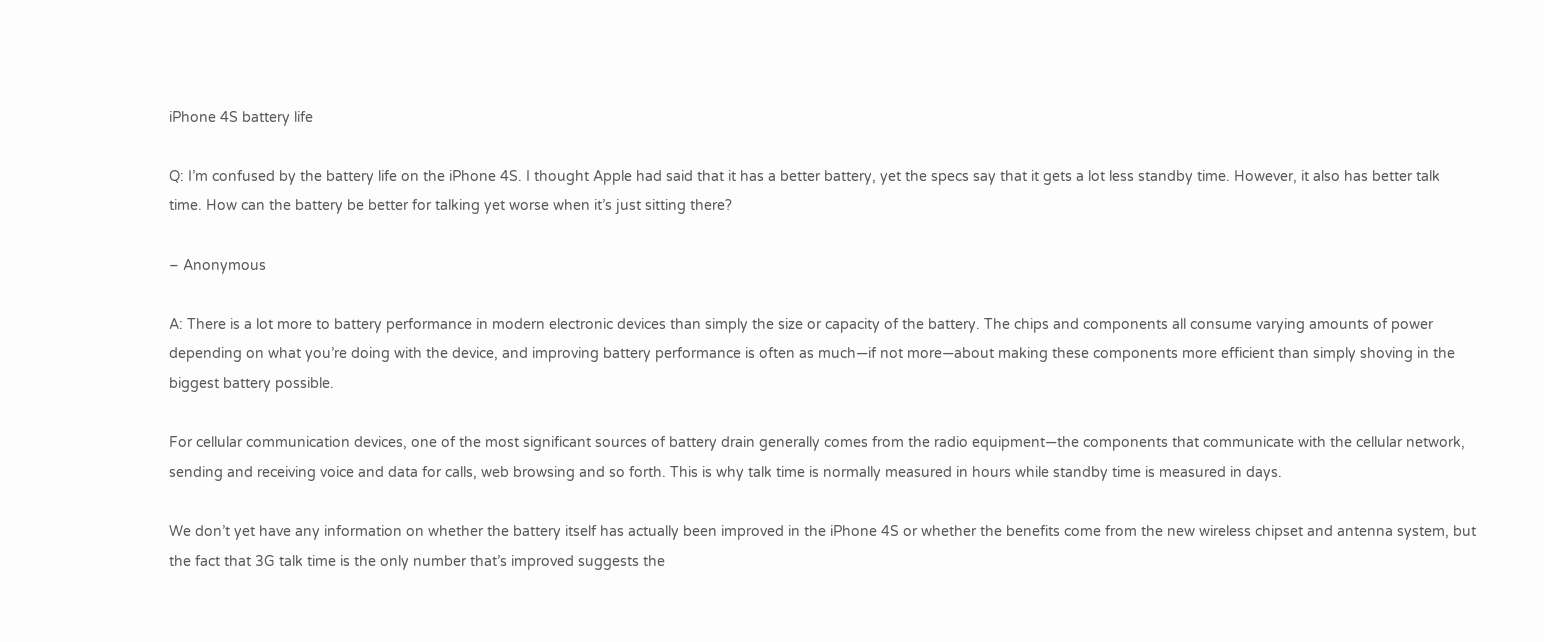iPhone 4S battery life

Q: I’m confused by the battery life on the iPhone 4S. I thought Apple had said that it has a better battery, yet the specs say that it gets a lot less standby time. However, it also has better talk time. How can the battery be better for talking yet worse when it’s just sitting there?

– Anonymous

A: There is a lot more to battery performance in modern electronic devices than simply the size or capacity of the battery. The chips and components all consume varying amounts of power depending on what you’re doing with the device, and improving battery performance is often as much—if not more—about making these components more efficient than simply shoving in the biggest battery possible.

For cellular communication devices, one of the most significant sources of battery drain generally comes from the radio equipment—the components that communicate with the cellular network, sending and receiving voice and data for calls, web browsing and so forth. This is why talk time is normally measured in hours while standby time is measured in days.

We don’t yet have any information on whether the battery itself has actually been improved in the iPhone 4S or whether the benefits come from the new wireless chipset and antenna system, but the fact that 3G talk time is the only number that’s improved suggests the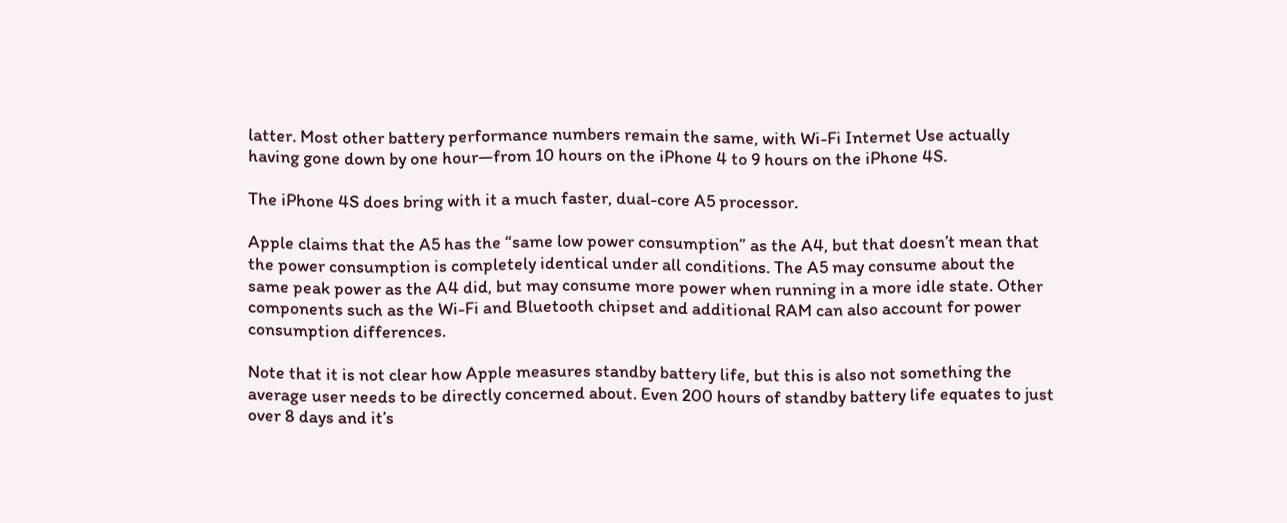latter. Most other battery performance numbers remain the same, with Wi-Fi Internet Use actually having gone down by one hour—from 10 hours on the iPhone 4 to 9 hours on the iPhone 4S.

The iPhone 4S does bring with it a much faster, dual-core A5 processor.

Apple claims that the A5 has the “same low power consumption” as the A4, but that doesn’t mean that the power consumption is completely identical under all conditions. The A5 may consume about the same peak power as the A4 did, but may consume more power when running in a more idle state. Other components such as the Wi-Fi and Bluetooth chipset and additional RAM can also account for power consumption differences.

Note that it is not clear how Apple measures standby battery life, but this is also not something the average user needs to be directly concerned about. Even 200 hours of standby battery life equates to just over 8 days and it’s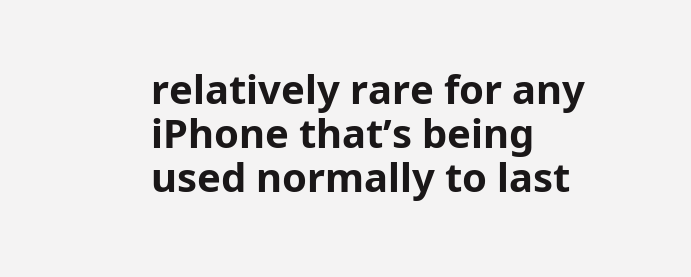relatively rare for any iPhone that’s being used normally to last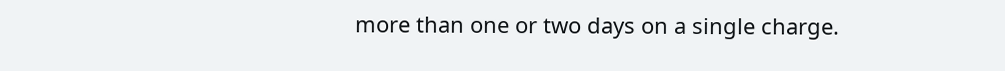more than one or two days on a single charge.